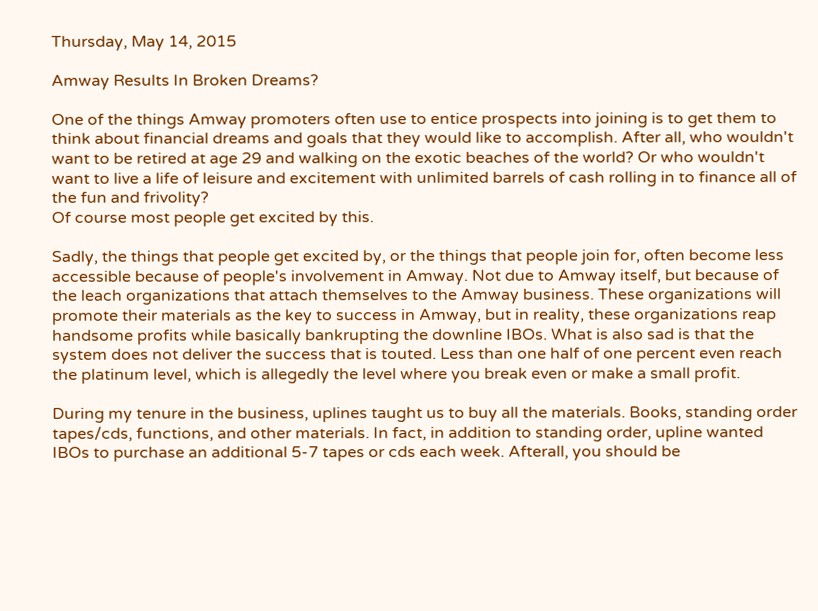Thursday, May 14, 2015

Amway Results In Broken Dreams?

One of the things Amway promoters often use to entice prospects into joining is to get them to think about financial dreams and goals that they would like to accomplish. After all, who wouldn't want to be retired at age 29 and walking on the exotic beaches of the world? Or who wouldn't want to live a life of leisure and excitement with unlimited barrels of cash rolling in to finance all of the fun and frivolity?
Of course most people get excited by this.

Sadly, the things that people get excited by, or the things that people join for, often become less accessible because of people's involvement in Amway. Not due to Amway itself, but because of the leach organizations that attach themselves to the Amway business. These organizations will promote their materials as the key to success in Amway, but in reality, these organizations reap handsome profits while basically bankrupting the downline IBOs. What is also sad is that the system does not deliver the success that is touted. Less than one half of one percent even reach the platinum level, which is allegedly the level where you break even or make a small profit.

During my tenure in the business, uplines taught us to buy all the materials. Books, standing order tapes/cds, functions, and other materials. In fact, in addition to standing order, upline wanted IBOs to purchase an additional 5-7 tapes or cds each week. Afterall, you should be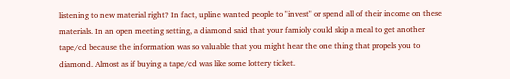listening to new material right? In fact, upline wanted people to "invest" or spend all of their income on these materials. In an open meeting setting, a diamond said that your famioly could skip a meal to get another tape/cd because the information was so valuable that you might hear the one thing that propels you to diamond. Almost as if buying a tape/cd was like some lottery ticket.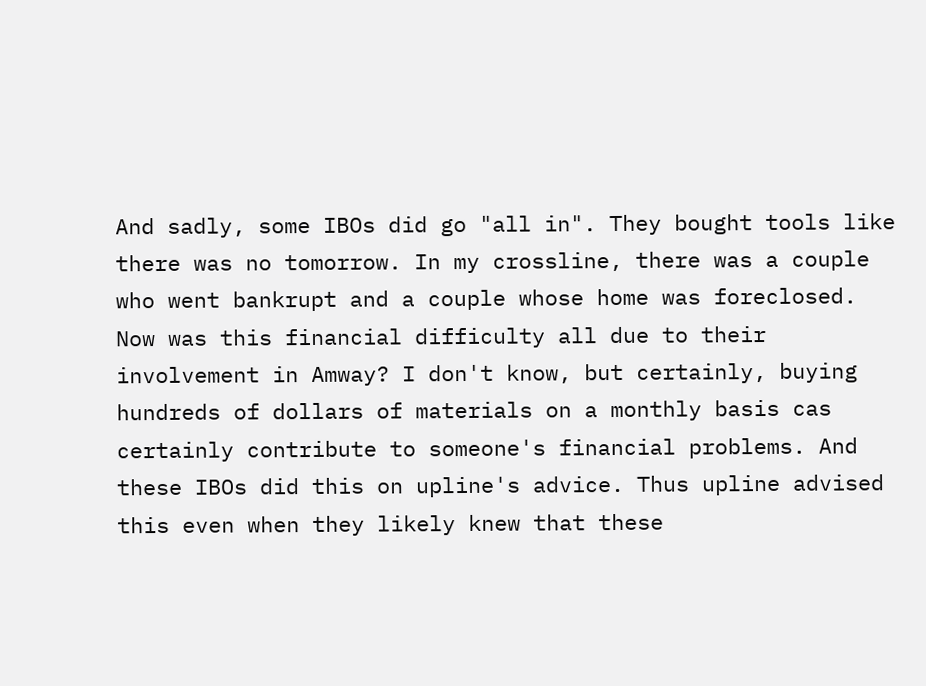And sadly, some IBOs did go "all in". They bought tools like there was no tomorrow. In my crossline, there was a couple who went bankrupt and a couple whose home was foreclosed. Now was this financial difficulty all due to their involvement in Amway? I don't know, but certainly, buying hundreds of dollars of materials on a monthly basis cas certainly contribute to someone's financial problems. And these IBOs did this on upline's advice. Thus upline advised this even when they likely knew that these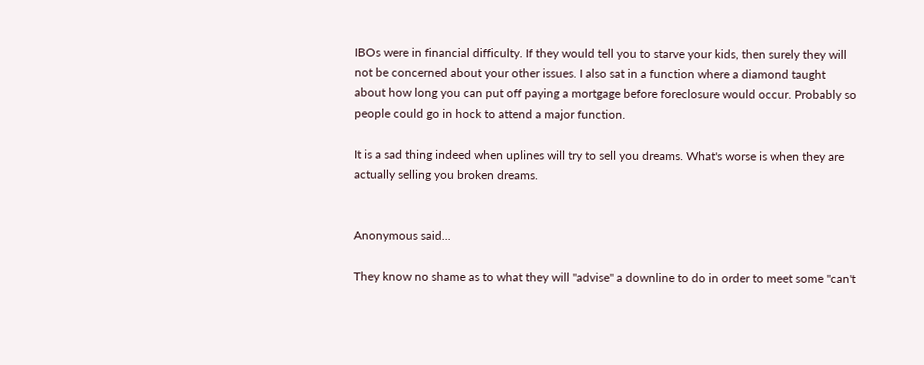IBOs were in financial difficulty. If they would tell you to starve your kids, then surely they will not be concerned about your other issues. I also sat in a function where a diamond taught about how long you can put off paying a mortgage before foreclosure would occur. Probably so people could go in hock to attend a major function.

It is a sad thing indeed when uplines will try to sell you dreams. What's worse is when they are actually selling you broken dreams.


Anonymous said...

They know no shame as to what they will "advise" a downline to do in order to meet some "can't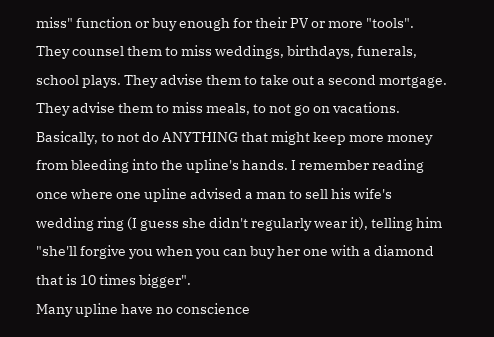miss" function or buy enough for their PV or more "tools". They counsel them to miss weddings, birthdays, funerals, school plays. They advise them to take out a second mortgage. They advise them to miss meals, to not go on vacations. Basically, to not do ANYTHING that might keep more money from bleeding into the upline's hands. I remember reading once where one upline advised a man to sell his wife's wedding ring (I guess she didn't regularly wear it), telling him "she'll forgive you when you can buy her one with a diamond that is 10 times bigger".
Many upline have no conscience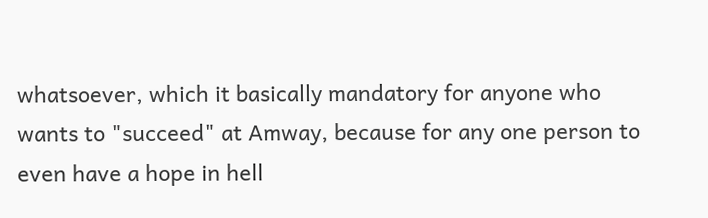whatsoever, which it basically mandatory for anyone who wants to "succeed" at Amway, because for any one person to even have a hope in hell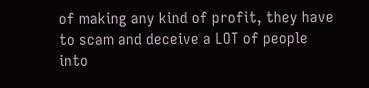of making any kind of profit, they have to scam and deceive a LOT of people into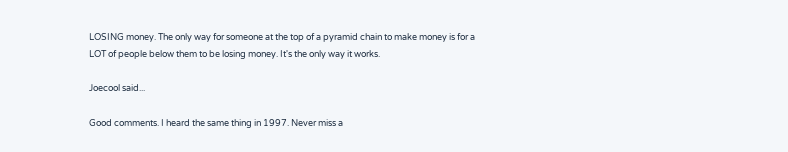LOSING money. The only way for someone at the top of a pyramid chain to make money is for a LOT of people below them to be losing money. It's the only way it works.

Joecool said...

Good comments. I heard the same thing in 1997. Never miss a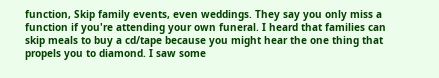function, Skip family events, even weddings. They say you only miss a function if you're attending your own funeral. I heard that families can skip meals to buy a cd/tape because you might hear the one thing that propels you to diamond. I saw some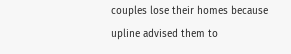couples lose their homes because upline advised them to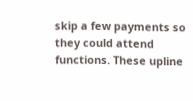skip a few payments so they could attend functions. These upline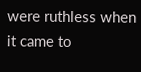were ruthless when it came to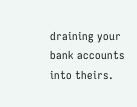draining your bank accounts into theirs.